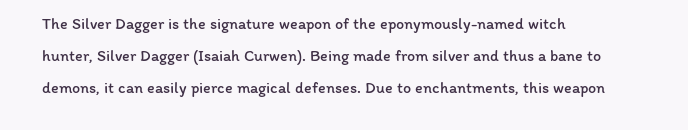The Silver Dagger is the signature weapon of the eponymously-named witch hunter, Silver Dagger (Isaiah Curwen). Being made from silver and thus a bane to demons, it can easily pierce magical defenses. Due to enchantments, this weapon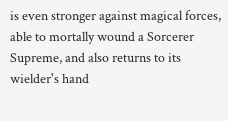is even stronger against magical forces, able to mortally wound a Sorcerer Supreme, and also returns to its wielder's hand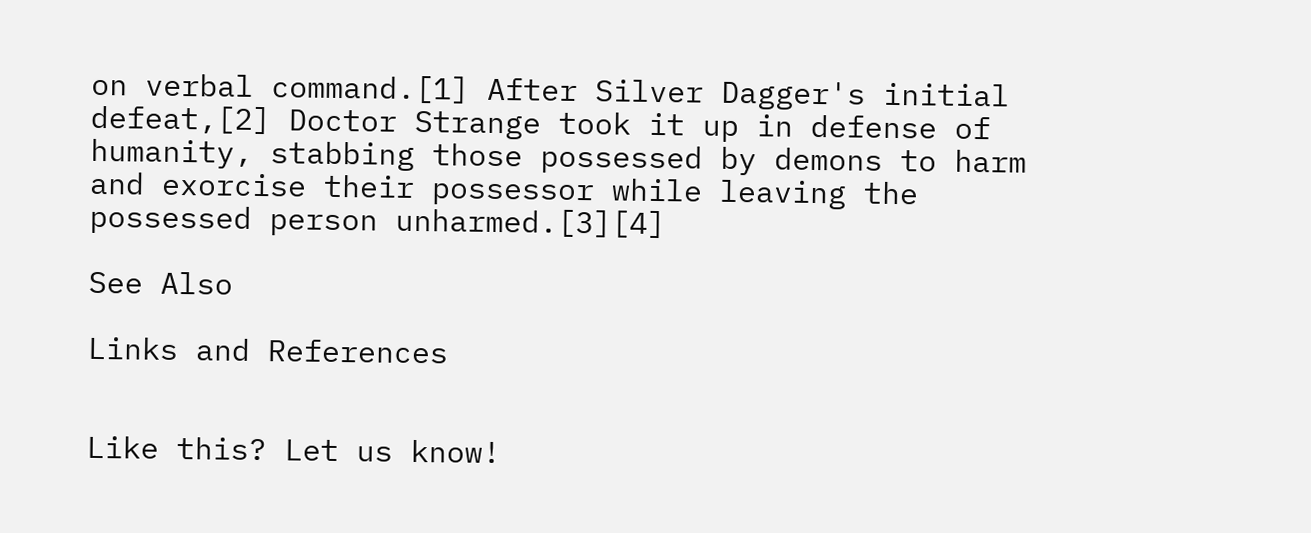on verbal command.[1] After Silver Dagger's initial defeat,[2] Doctor Strange took it up in defense of humanity, stabbing those possessed by demons to harm and exorcise their possessor while leaving the possessed person unharmed.[3][4]

See Also

Links and References


Like this? Let us know!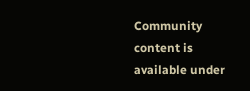Community content is available under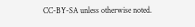CC-BY-SA unless otherwise noted.